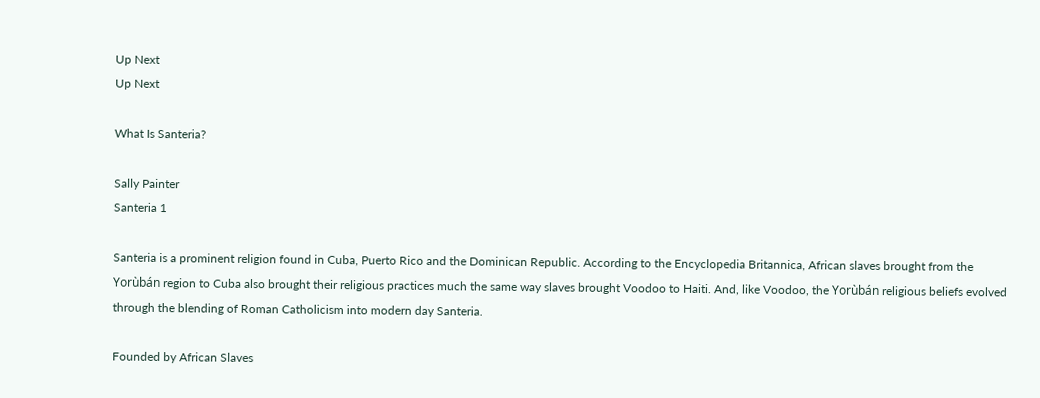Up Next
Up Next

What Is Santeria?

Sally Painter
Santeria 1

Santeria is a prominent religion found in Cuba, Puerto Rico and the Dominican Republic. According to the Encyclopedia Britannica, African slaves brought from the Yorùbán region to Cuba also brought their religious practices much the same way slaves brought Voodoo to Haiti. And, like Voodoo, the Yorùbán religious beliefs evolved through the blending of Roman Catholicism into modern day Santeria.

Founded by African Slaves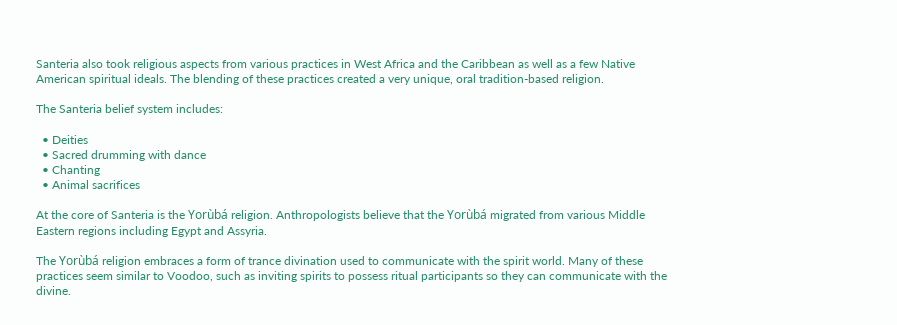Santeria also took religious aspects from various practices in West Africa and the Caribbean as well as a few Native American spiritual ideals. The blending of these practices created a very unique, oral tradition-based religion.

The Santeria belief system includes:

  • Deities
  • Sacred drumming with dance
  • Chanting
  • Animal sacrifices

At the core of Santeria is the Yorùbá religion. Anthropologists believe that the Yorùbá migrated from various Middle Eastern regions including Egypt and Assyria.

The Yorùbá religion embraces a form of trance divination used to communicate with the spirit world. Many of these practices seem similar to Voodoo, such as inviting spirits to possess ritual participants so they can communicate with the divine.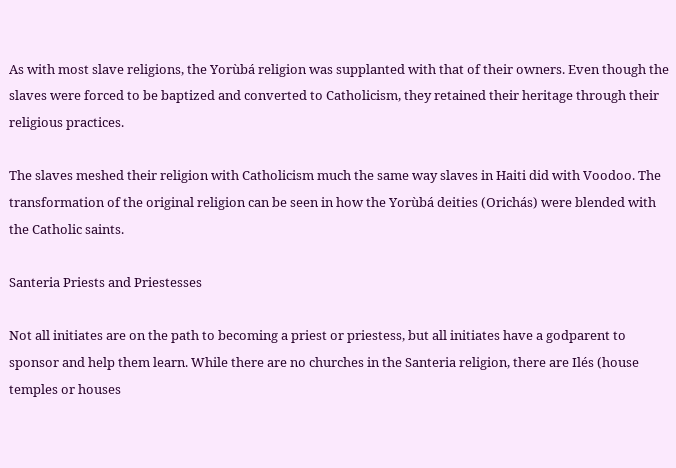As with most slave religions, the Yorùbá religion was supplanted with that of their owners. Even though the slaves were forced to be baptized and converted to Catholicism, they retained their heritage through their religious practices.

The slaves meshed their religion with Catholicism much the same way slaves in Haiti did with Voodoo. The transformation of the original religion can be seen in how the Yorùbá deities (Orichás) were blended with the Catholic saints.

Santeria Priests and Priestesses

Not all initiates are on the path to becoming a priest or priestess, but all initiates have a godparent to sponsor and help them learn. While there are no churches in the Santeria religion, there are Ilés (house temples or houses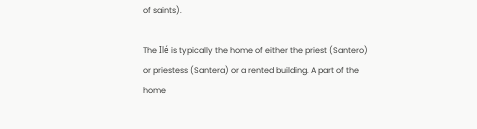of saints).

The Ilé is typically the home of either the priest (Santero) or priestess (Santera) or a rented building. A part of the home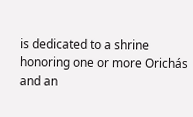is dedicated to a shrine honoring one or more Orichás and an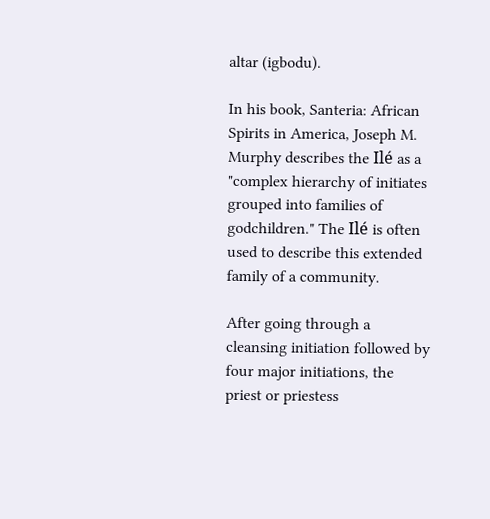altar (igbodu).

In his book, Santeria: African Spirits in America, Joseph M. Murphy describes the Ilé as a "complex hierarchy of initiates grouped into families of godchildren." The Ilé is often used to describe this extended family of a community.

After going through a cleansing initiation followed by four major initiations, the priest or priestess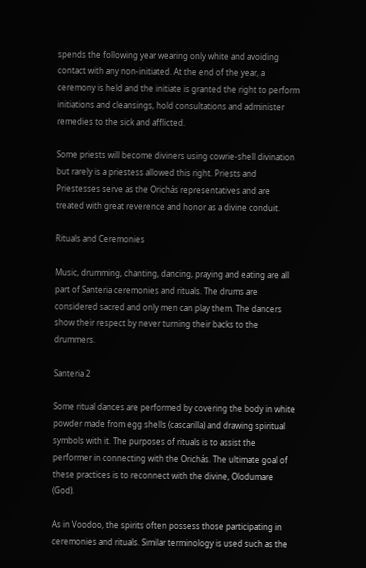spends the following year wearing only white and avoiding contact with any non-initiated. At the end of the year, a ceremony is held and the initiate is granted the right to perform initiations and cleansings, hold consultations and administer remedies to the sick and afflicted.

Some priests will become diviners using cowrie-shell divination but rarely is a priestess allowed this right. Priests and Priestesses serve as the Orichás representatives and are treated with great reverence and honor as a divine conduit.

Rituals and Ceremonies

Music, drumming, chanting, dancing, praying and eating are all part of Santeria ceremonies and rituals. The drums are considered sacred and only men can play them. The dancers show their respect by never turning their backs to the drummers.

Santeria 2

Some ritual dances are performed by covering the body in white powder made from egg shells (cascarilla) and drawing spiritual symbols with it. The purposes of rituals is to assist the performer in connecting with the Orichás. The ultimate goal of these practices is to reconnect with the divine, Olodumare (God).

As in Voodoo, the spirits often possess those participating in ceremonies and rituals. Similar terminology is used such as the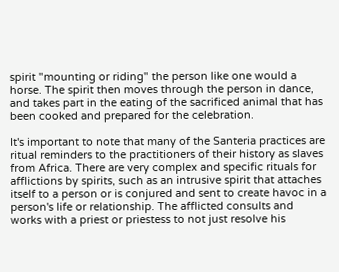spirit "mounting or riding" the person like one would a horse. The spirit then moves through the person in dance, and takes part in the eating of the sacrificed animal that has been cooked and prepared for the celebration.

It's important to note that many of the Santeria practices are ritual reminders to the practitioners of their history as slaves from Africa. There are very complex and specific rituals for afflictions by spirits, such as an intrusive spirit that attaches itself to a person or is conjured and sent to create havoc in a person's life or relationship. The afflicted consults and works with a priest or priestess to not just resolve his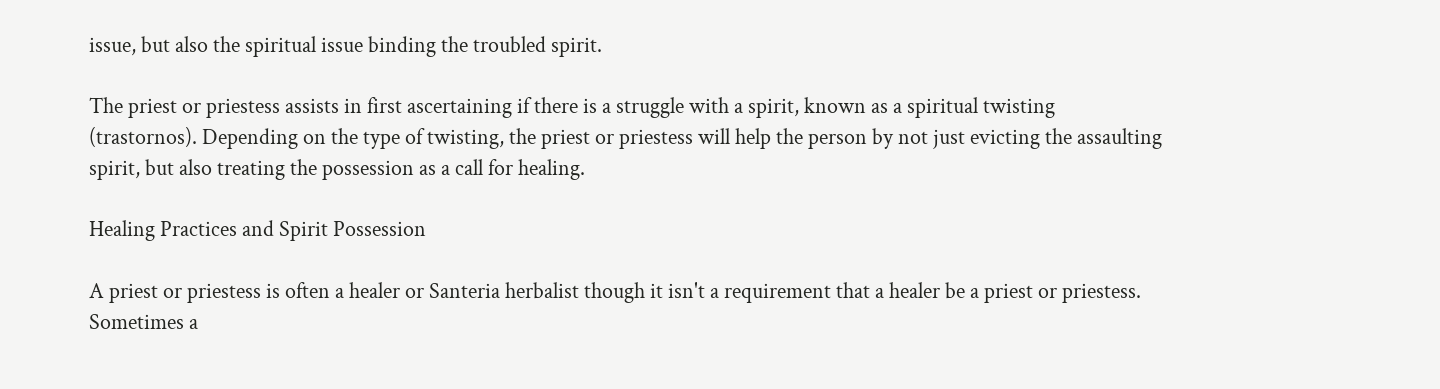issue, but also the spiritual issue binding the troubled spirit.

The priest or priestess assists in first ascertaining if there is a struggle with a spirit, known as a spiritual twisting (trastornos). Depending on the type of twisting, the priest or priestess will help the person by not just evicting the assaulting spirit, but also treating the possession as a call for healing.

Healing Practices and Spirit Possession

A priest or priestess is often a healer or Santeria herbalist though it isn't a requirement that a healer be a priest or priestess. Sometimes a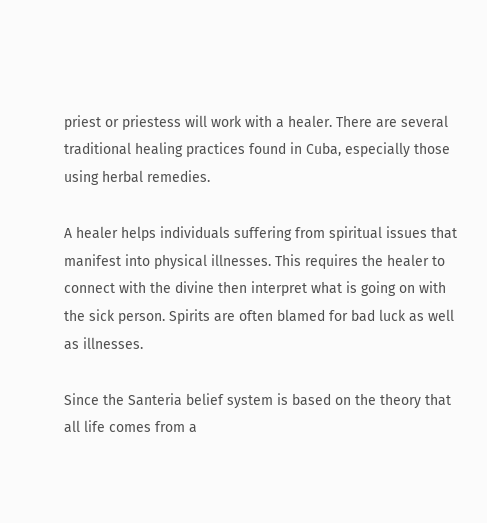priest or priestess will work with a healer. There are several traditional healing practices found in Cuba, especially those using herbal remedies.

A healer helps individuals suffering from spiritual issues that manifest into physical illnesses. This requires the healer to connect with the divine then interpret what is going on with the sick person. Spirits are often blamed for bad luck as well as illnesses.

Since the Santeria belief system is based on the theory that all life comes from a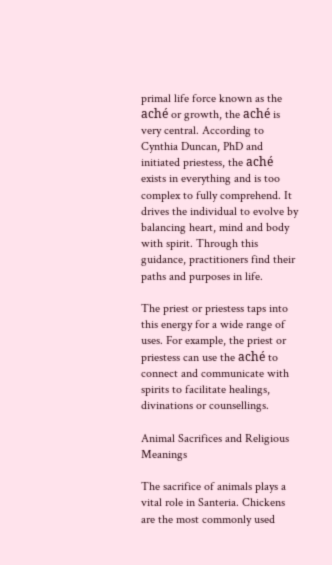primal life force known as the aché or growth, the aché is very central. According to Cynthia Duncan, PhD and initiated priestess, the aché exists in everything and is too complex to fully comprehend. It drives the individual to evolve by balancing heart, mind and body with spirit. Through this guidance, practitioners find their paths and purposes in life.

The priest or priestess taps into this energy for a wide range of uses. For example, the priest or priestess can use the aché to connect and communicate with spirits to facilitate healings, divinations or counsellings.

Animal Sacrifices and Religious Meanings

The sacrifice of animals plays a vital role in Santeria. Chickens are the most commonly used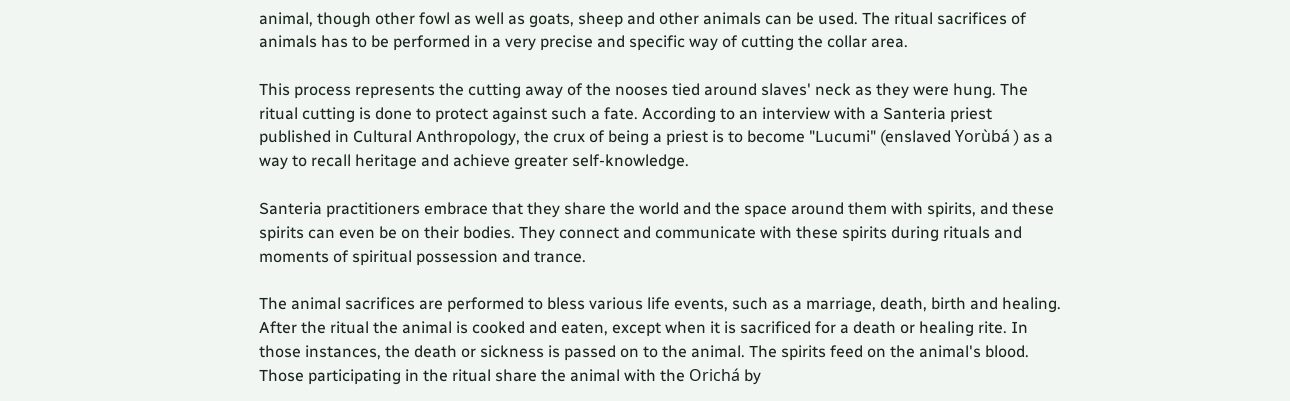animal, though other fowl as well as goats, sheep and other animals can be used. The ritual sacrifices of animals has to be performed in a very precise and specific way of cutting the collar area.

This process represents the cutting away of the nooses tied around slaves' neck as they were hung. The ritual cutting is done to protect against such a fate. According to an interview with a Santeria priest published in Cultural Anthropology, the crux of being a priest is to become "Lucumi" (enslaved Yorùbá ) as a way to recall heritage and achieve greater self-knowledge.

Santeria practitioners embrace that they share the world and the space around them with spirits, and these spirits can even be on their bodies. They connect and communicate with these spirits during rituals and moments of spiritual possession and trance.

The animal sacrifices are performed to bless various life events, such as a marriage, death, birth and healing. After the ritual the animal is cooked and eaten, except when it is sacrificed for a death or healing rite. In those instances, the death or sickness is passed on to the animal. The spirits feed on the animal's blood. Those participating in the ritual share the animal with the Orichá by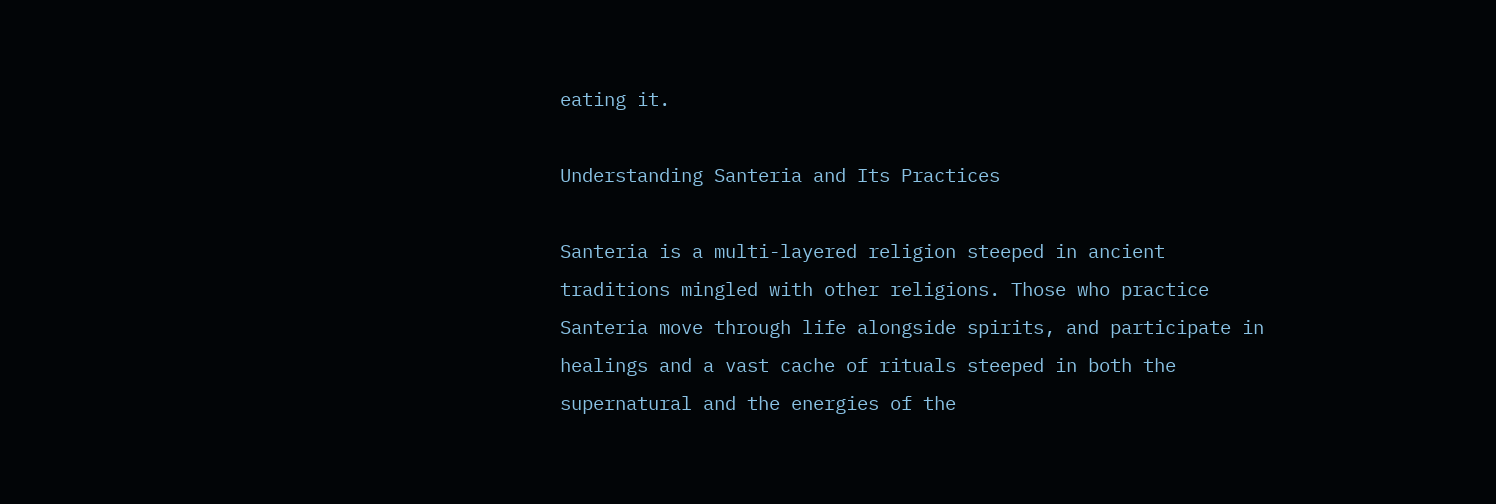eating it.

Understanding Santeria and Its Practices

Santeria is a multi-layered religion steeped in ancient traditions mingled with other religions. Those who practice Santeria move through life alongside spirits, and participate in healings and a vast cache of rituals steeped in both the supernatural and the energies of the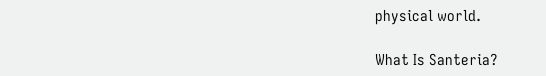physical world.

What Is Santeria?